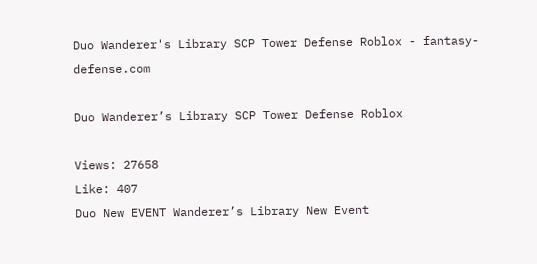Duo Wanderer's Library SCP Tower Defense Roblox - fantasy-defense.com

Duo Wanderer’s Library SCP Tower Defense Roblox

Views: 27658
Like: 407
Duo New EVENT Wanderer’s Library New Event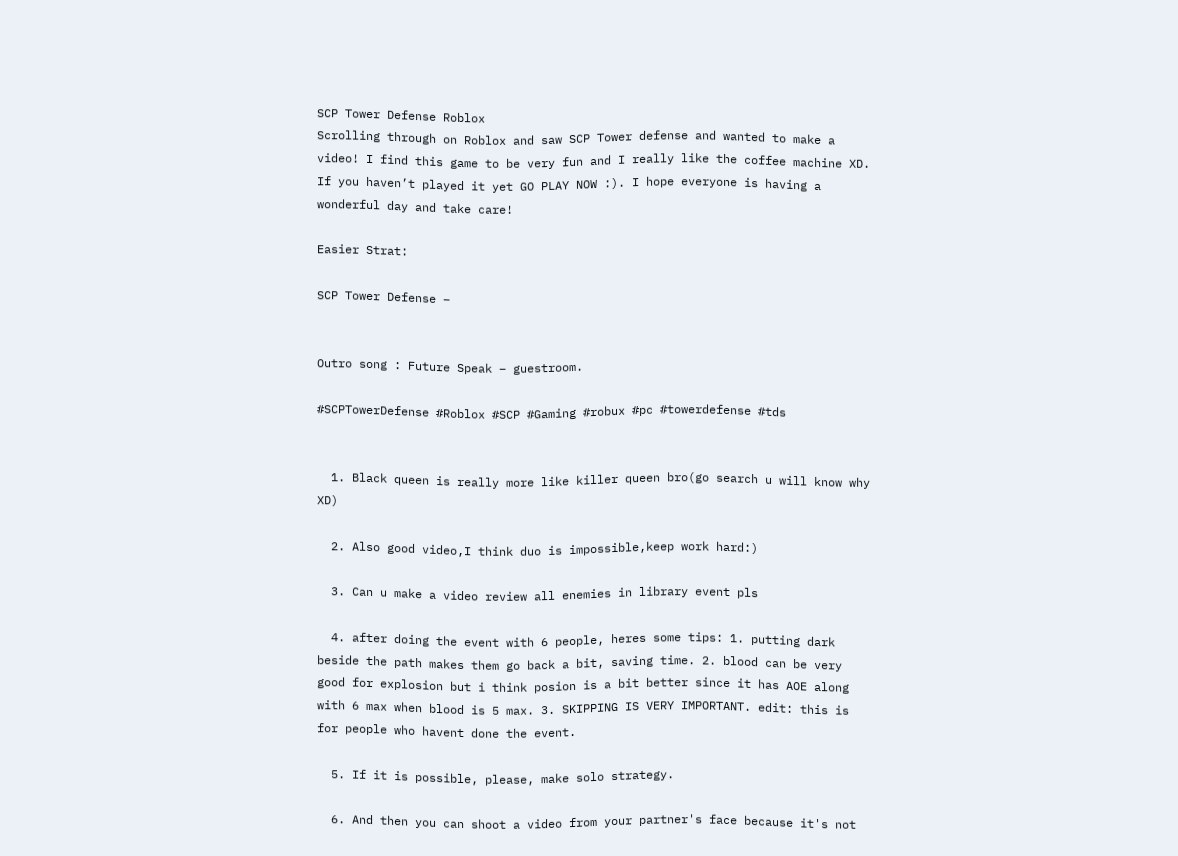SCP Tower Defense Roblox
Scrolling through on Roblox and saw SCP Tower defense and wanted to make a video! I find this game to be very fun and I really like the coffee machine XD. If you haven’t played it yet GO PLAY NOW :). I hope everyone is having a wonderful day and take care!

Easier Strat:

SCP Tower Defense –


Outro song : Future Speak – guestroom.

#SCPTowerDefense #Roblox #SCP #Gaming #robux #pc #towerdefense #tds


  1. Black queen is really more like killer queen bro(go search u will know why XD)

  2. Also good video,I think duo is impossible,keep work hard:)

  3. Can u make a video review all enemies in library event pls

  4. after doing the event with 6 people, heres some tips: 1. putting dark beside the path makes them go back a bit, saving time. 2. blood can be very good for explosion but i think posion is a bit better since it has AOE along with 6 max when blood is 5 max. 3. SKIPPING IS VERY IMPORTANT. edit: this is for people who havent done the event.

  5. If it is possible, please, make solo strategy.

  6. And then you can shoot a video from your partner's face because it's not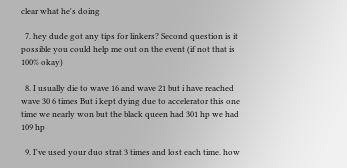clear what he's doing

  7. hey dude got any tips for linkers? Second question is it possible you could help me out on the event (if not that is 100% okay)

  8. I usually die to wave 16 and wave 21 but i have reached wave 30 6 times But i kept dying due to accelerator this one time we nearly won but the black queen had 301 hp we had 109 hp

  9. I've used your duo strat 3 times and lost each time. how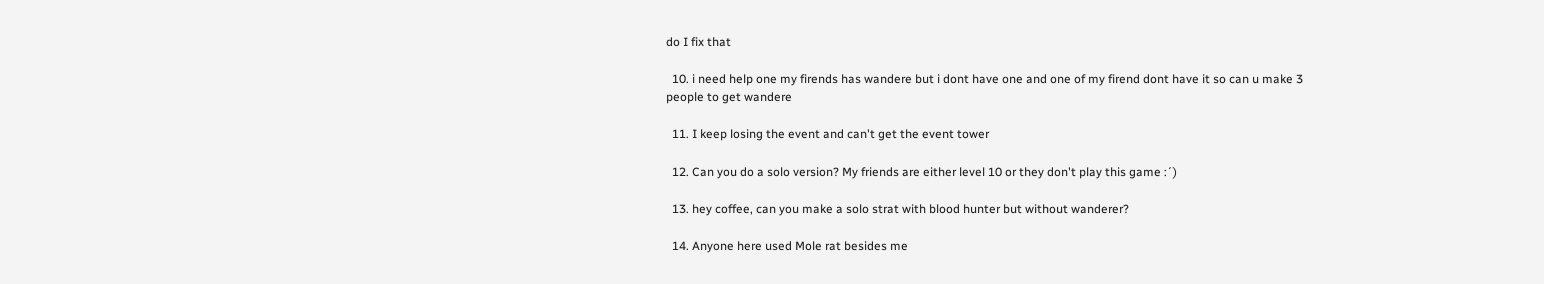do I fix that

  10. i need help one my firends has wandere but i dont have one and one of my firend dont have it so can u make 3 people to get wandere

  11. I keep losing the event and can't get the event tower

  12. Can you do a solo version? My friends are either level 10 or they don't play this game :´)

  13. hey coffee, can you make a solo strat with blood hunter but without wanderer?

  14. Anyone here used Mole rat besides me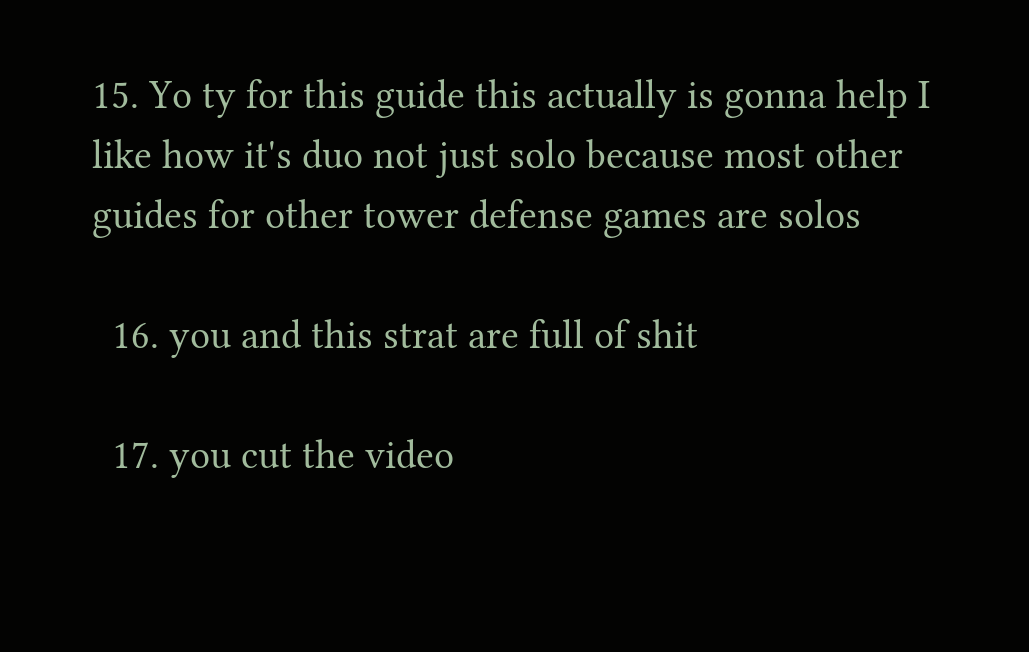15. Yo ty for this guide this actually is gonna help I like how it's duo not just solo because most other guides for other tower defense games are solos

  16. you and this strat are full of shit

  17. you cut the video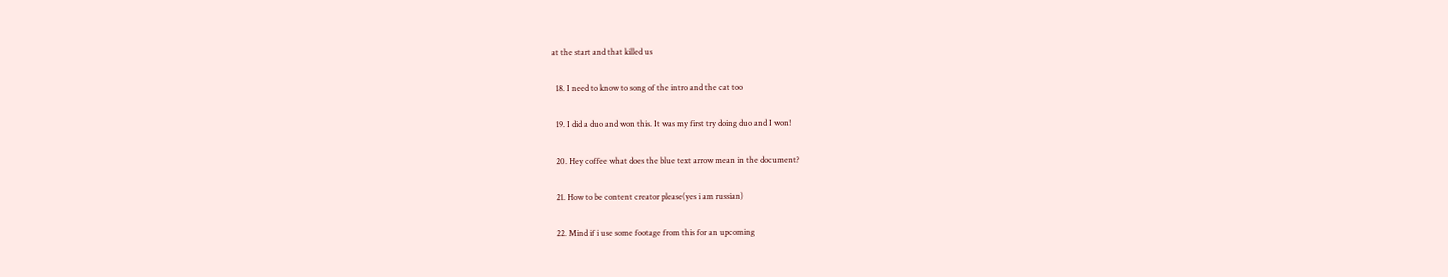at the start and that killed us

  18. I need to know to song of the intro and the cat too

  19. I did a duo and won this. It was my first try doing duo and I won!

  20. Hey coffee what does the blue text arrow mean in the document?

  21. How to be content creator please(yes i am russian)

  22. Mind if i use some footage from this for an upcoming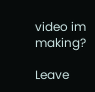video im making?

Leave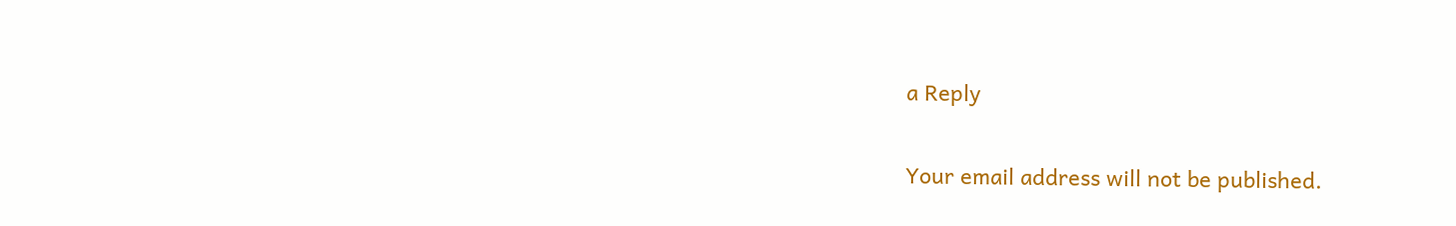a Reply

Your email address will not be published.